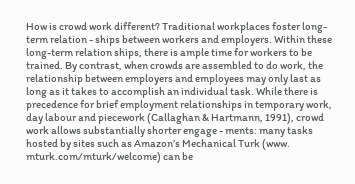How is crowd work different? Traditional workplaces foster long-term relation - ships between workers and employers. Within these long-term relation ships, there is ample time for workers to be trained. By contrast, when crowds are assembled to do work, the relationship between employers and employees may only last as long as it takes to accomplish an individual task. While there is precedence for brief employment relationships in temporary work, day labour and piecework (Callaghan & Hartmann, 1991), crowd work allows substantially shorter engage - ments: many tasks hosted by sites such as Amazon’s Mechanical Turk (www. mturk.com/mturk/welcome) can be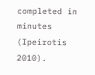completed in minutes (Ipeirotis 2010).